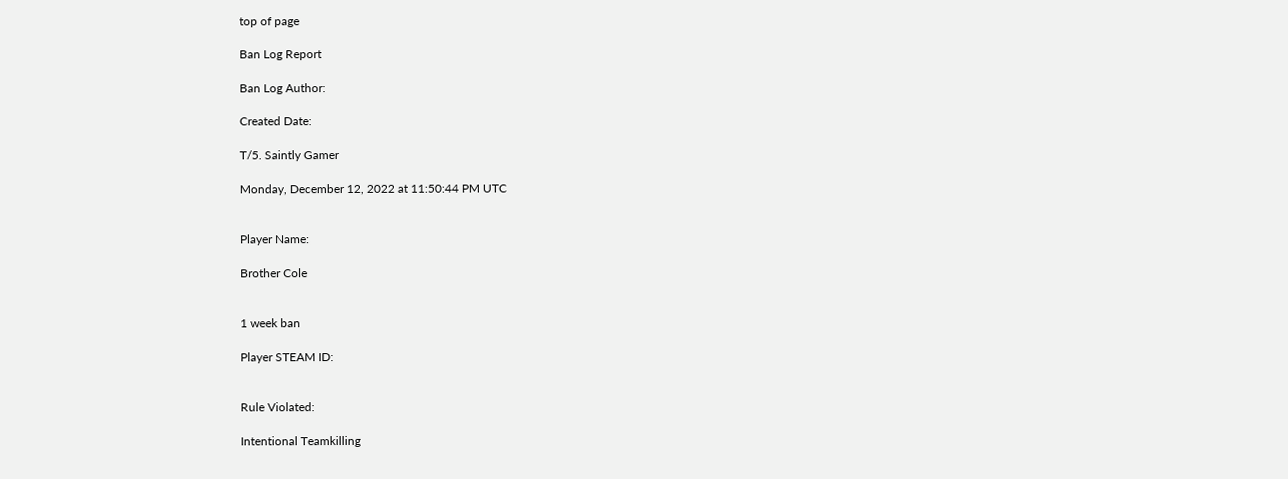top of page

Ban Log Report

Ban Log Author:

Created Date:

T/5. Saintly Gamer

Monday, December 12, 2022 at 11:50:44 PM UTC


Player Name:

Brother Cole


1 week ban

Player STEAM ID:


Rule Violated:

Intentional Teamkilling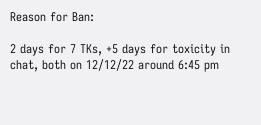Reason for Ban:

2 days for 7 TKs, +5 days for toxicity in chat, both on 12/12/22 around 6:45 pm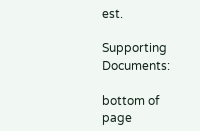est.

Supporting Documents:

bottom of page